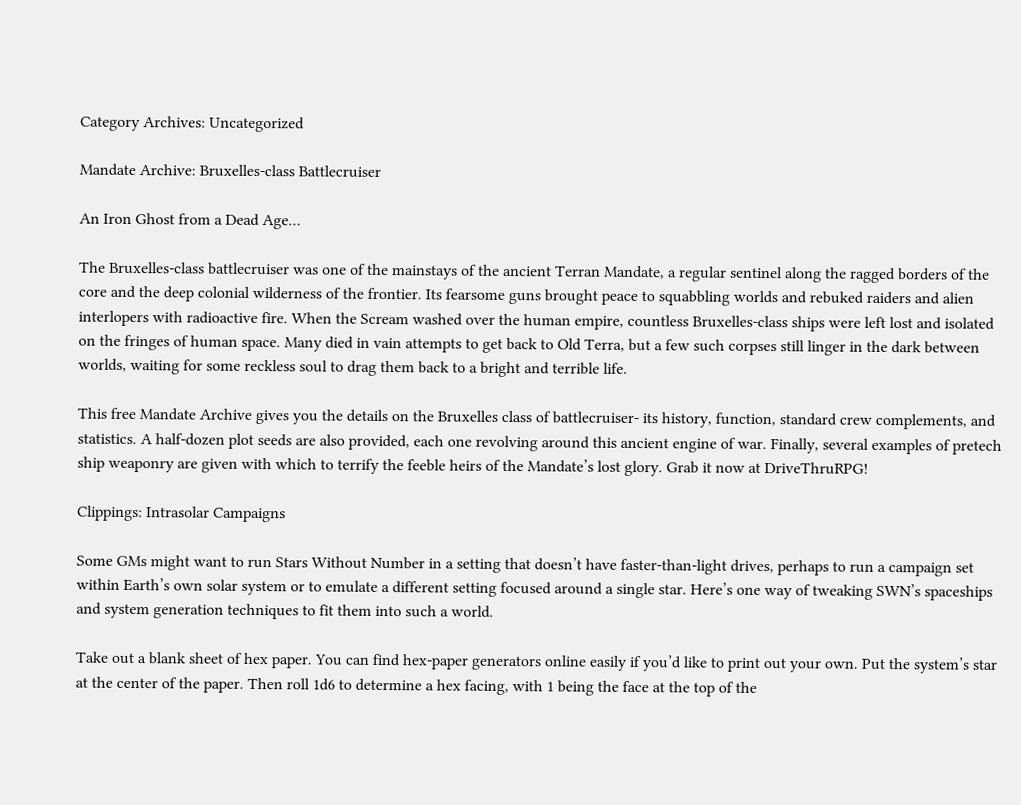Category Archives: Uncategorized

Mandate Archive: Bruxelles-class Battlecruiser

An Iron Ghost from a Dead Age…

The Bruxelles-class battlecruiser was one of the mainstays of the ancient Terran Mandate, a regular sentinel along the ragged borders of the core and the deep colonial wilderness of the frontier. Its fearsome guns brought peace to squabbling worlds and rebuked raiders and alien interlopers with radioactive fire. When the Scream washed over the human empire, countless Bruxelles-class ships were left lost and isolated on the fringes of human space. Many died in vain attempts to get back to Old Terra, but a few such corpses still linger in the dark between worlds, waiting for some reckless soul to drag them back to a bright and terrible life.

This free Mandate Archive gives you the details on the Bruxelles class of battlecruiser- its history, function, standard crew complements, and statistics. A half-dozen plot seeds are also provided, each one revolving around this ancient engine of war. Finally, several examples of pretech ship weaponry are given with which to terrify the feeble heirs of the Mandate’s lost glory. Grab it now at DriveThruRPG!

Clippings: Intrasolar Campaigns

Some GMs might want to run Stars Without Number in a setting that doesn’t have faster-than-light drives, perhaps to run a campaign set within Earth’s own solar system or to emulate a different setting focused around a single star. Here’s one way of tweaking SWN’s spaceships and system generation techniques to fit them into such a world.

Take out a blank sheet of hex paper. You can find hex-paper generators online easily if you’d like to print out your own. Put the system’s star at the center of the paper. Then roll 1d6 to determine a hex facing, with 1 being the face at the top of the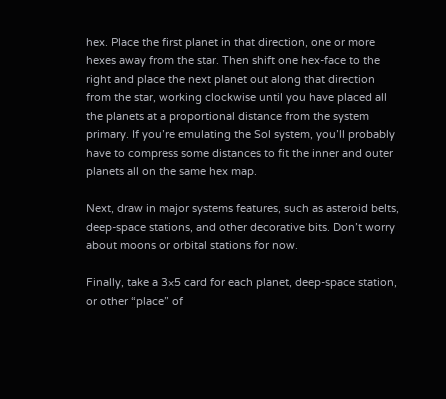hex. Place the first planet in that direction, one or more hexes away from the star. Then shift one hex-face to the right and place the next planet out along that direction from the star, working clockwise until you have placed all the planets at a proportional distance from the system primary. If you’re emulating the Sol system, you’ll probably have to compress some distances to fit the inner and outer planets all on the same hex map.

Next, draw in major systems features, such as asteroid belts, deep-space stations, and other decorative bits. Don’t worry about moons or orbital stations for now.

Finally, take a 3×5 card for each planet, deep-space station, or other “place” of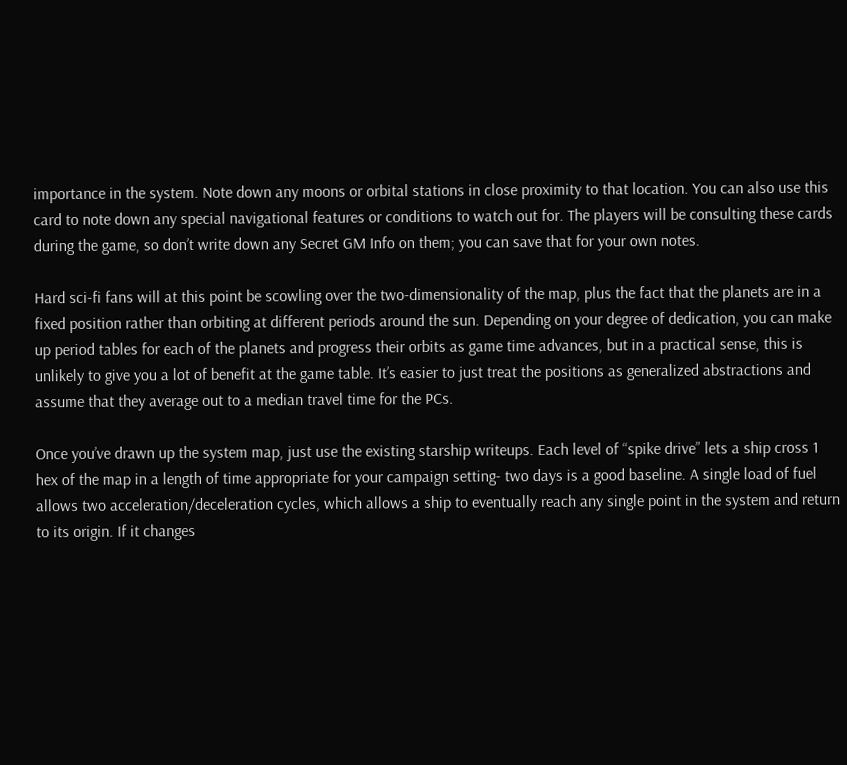importance in the system. Note down any moons or orbital stations in close proximity to that location. You can also use this card to note down any special navigational features or conditions to watch out for. The players will be consulting these cards during the game, so don’t write down any Secret GM Info on them; you can save that for your own notes.

Hard sci-fi fans will at this point be scowling over the two-dimensionality of the map, plus the fact that the planets are in a fixed position rather than orbiting at different periods around the sun. Depending on your degree of dedication, you can make up period tables for each of the planets and progress their orbits as game time advances, but in a practical sense, this is unlikely to give you a lot of benefit at the game table. It’s easier to just treat the positions as generalized abstractions and assume that they average out to a median travel time for the PCs.

Once you’ve drawn up the system map, just use the existing starship writeups. Each level of “spike drive” lets a ship cross 1 hex of the map in a length of time appropriate for your campaign setting- two days is a good baseline. A single load of fuel allows two acceleration/deceleration cycles, which allows a ship to eventually reach any single point in the system and return to its origin. If it changes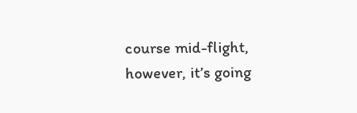course mid-flight, however, it’s going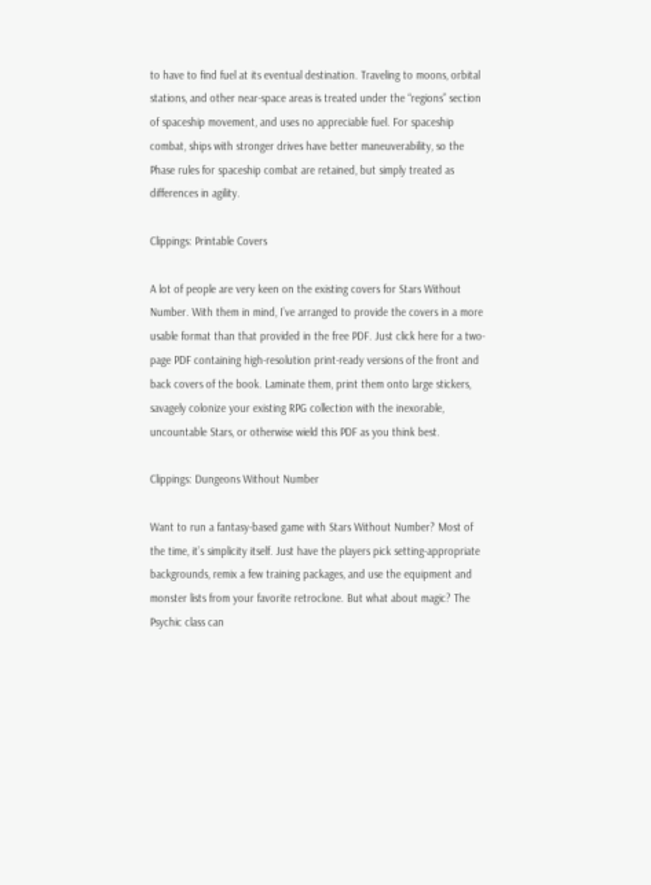to have to find fuel at its eventual destination. Traveling to moons, orbital stations, and other near-space areas is treated under the “regions” section of spaceship movement, and uses no appreciable fuel. For spaceship combat, ships with stronger drives have better maneuverability, so the Phase rules for spaceship combat are retained, but simply treated as differences in agility.

Clippings: Printable Covers

A lot of people are very keen on the existing covers for Stars Without Number. With them in mind, I’ve arranged to provide the covers in a more usable format than that provided in the free PDF. Just click here for a two-page PDF containing high-resolution print-ready versions of the front and back covers of the book. Laminate them, print them onto large stickers, savagely colonize your existing RPG collection with the inexorable, uncountable Stars, or otherwise wield this PDF as you think best.

Clippings: Dungeons Without Number

Want to run a fantasy-based game with Stars Without Number? Most of the time, it’s simplicity itself. Just have the players pick setting-appropriate backgrounds, remix a few training packages, and use the equipment and monster lists from your favorite retroclone. But what about magic? The Psychic class can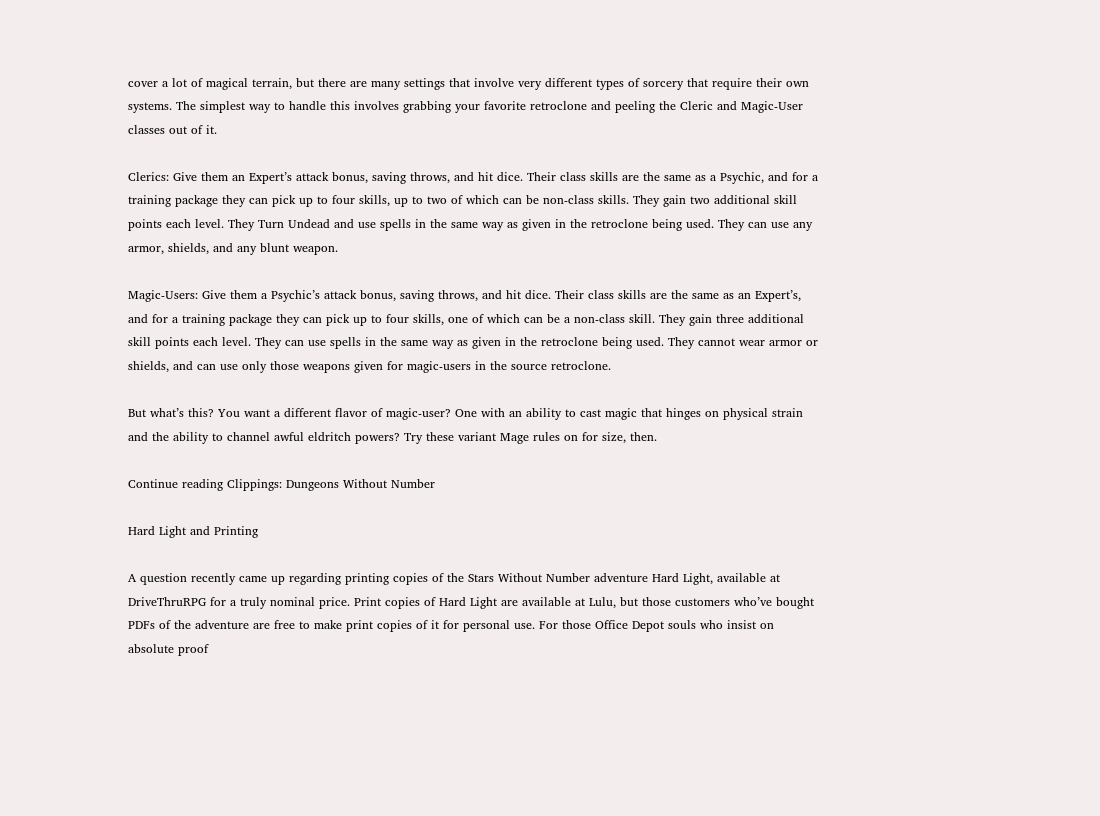cover a lot of magical terrain, but there are many settings that involve very different types of sorcery that require their own systems. The simplest way to handle this involves grabbing your favorite retroclone and peeling the Cleric and Magic-User classes out of it.

Clerics: Give them an Expert’s attack bonus, saving throws, and hit dice. Their class skills are the same as a Psychic, and for a training package they can pick up to four skills, up to two of which can be non-class skills. They gain two additional skill points each level. They Turn Undead and use spells in the same way as given in the retroclone being used. They can use any armor, shields, and any blunt weapon.

Magic-Users: Give them a Psychic’s attack bonus, saving throws, and hit dice. Their class skills are the same as an Expert’s, and for a training package they can pick up to four skills, one of which can be a non-class skill. They gain three additional skill points each level. They can use spells in the same way as given in the retroclone being used. They cannot wear armor or shields, and can use only those weapons given for magic-users in the source retroclone.

But what’s this? You want a different flavor of magic-user? One with an ability to cast magic that hinges on physical strain and the ability to channel awful eldritch powers? Try these variant Mage rules on for size, then.

Continue reading Clippings: Dungeons Without Number

Hard Light and Printing

A question recently came up regarding printing copies of the Stars Without Number adventure Hard Light, available at DriveThruRPG for a truly nominal price. Print copies of Hard Light are available at Lulu, but those customers who’ve bought PDFs of the adventure are free to make print copies of it for personal use. For those Office Depot souls who insist on absolute proof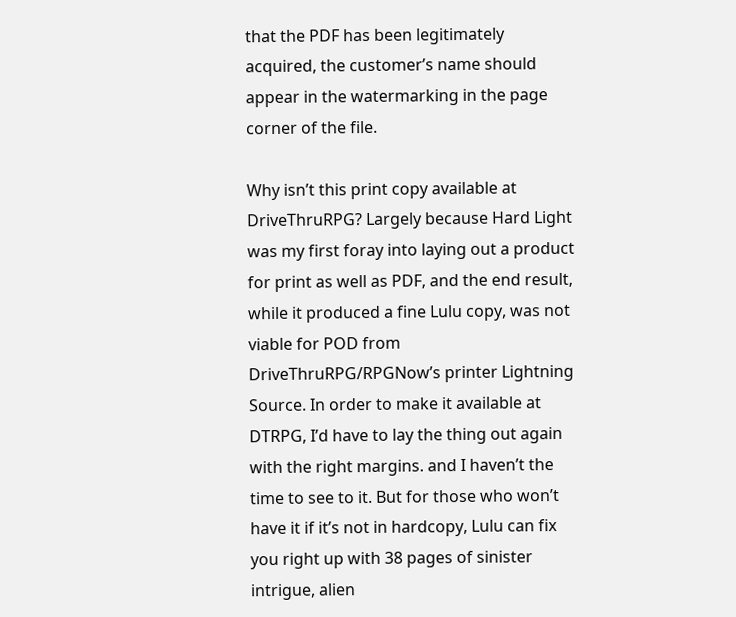that the PDF has been legitimately acquired, the customer’s name should appear in the watermarking in the page corner of the file.

Why isn’t this print copy available at DriveThruRPG? Largely because Hard Light was my first foray into laying out a product for print as well as PDF, and the end result, while it produced a fine Lulu copy, was not viable for POD from DriveThruRPG/RPGNow’s printer Lightning Source. In order to make it available at DTRPG, I’d have to lay the thing out again with the right margins. and I haven’t the time to see to it. But for those who won’t have it if it’s not in hardcopy, Lulu can fix you right up with 38 pages of sinister intrigue, alien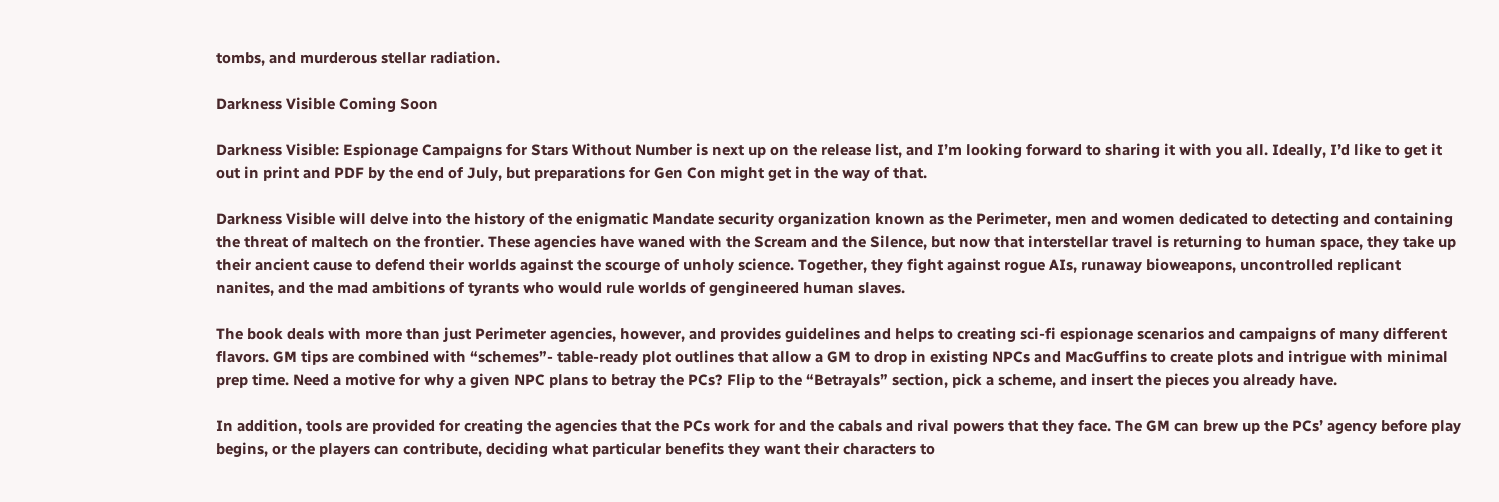tombs, and murderous stellar radiation.

Darkness Visible Coming Soon

Darkness Visible: Espionage Campaigns for Stars Without Number is next up on the release list, and I’m looking forward to sharing it with you all. Ideally, I’d like to get it out in print and PDF by the end of July, but preparations for Gen Con might get in the way of that.

Darkness Visible will delve into the history of the enigmatic Mandate security organization known as the Perimeter, men and women dedicated to detecting and containing the threat of maltech on the frontier. These agencies have waned with the Scream and the Silence, but now that interstellar travel is returning to human space, they take up their ancient cause to defend their worlds against the scourge of unholy science. Together, they fight against rogue AIs, runaway bioweapons, uncontrolled replicant nanites, and the mad ambitions of tyrants who would rule worlds of gengineered human slaves.

The book deals with more than just Perimeter agencies, however, and provides guidelines and helps to creating sci-fi espionage scenarios and campaigns of many different flavors. GM tips are combined with “schemes”- table-ready plot outlines that allow a GM to drop in existing NPCs and MacGuffins to create plots and intrigue with minimal prep time. Need a motive for why a given NPC plans to betray the PCs? Flip to the “Betrayals” section, pick a scheme, and insert the pieces you already have.

In addition, tools are provided for creating the agencies that the PCs work for and the cabals and rival powers that they face. The GM can brew up the PCs’ agency before play begins, or the players can contribute, deciding what particular benefits they want their characters to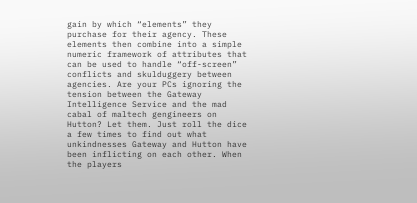gain by which “elements” they purchase for their agency. These elements then combine into a simple numeric framework of attributes that can be used to handle “off-screen” conflicts and skulduggery between agencies. Are your PCs ignoring the tension between the Gateway Intelligence Service and the mad cabal of maltech gengineers on Hutton? Let them. Just roll the dice a few times to find out what unkindnesses Gateway and Hutton have been inflicting on each other. When the players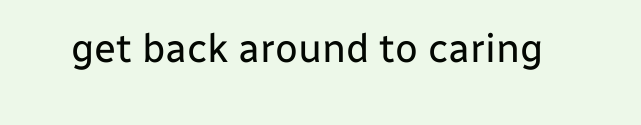get back around to caring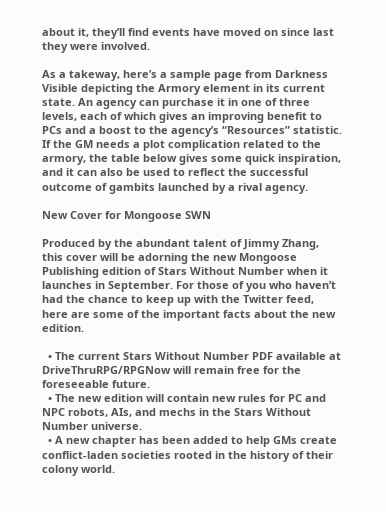about it, they’ll find events have moved on since last they were involved.

As a takeway, here’s a sample page from Darkness Visible depicting the Armory element in its current state. An agency can purchase it in one of three levels, each of which gives an improving benefit to PCs and a boost to the agency’s “Resources” statistic. If the GM needs a plot complication related to the armory, the table below gives some quick inspiration, and it can also be used to reflect the successful outcome of gambits launched by a rival agency.

New Cover for Mongoose SWN

Produced by the abundant talent of Jimmy Zhang, this cover will be adorning the new Mongoose Publishing edition of Stars Without Number when it launches in September. For those of you who haven’t had the chance to keep up with the Twitter feed, here are some of the important facts about the new edition.

  • The current Stars Without Number PDF available at DriveThruRPG/RPGNow will remain free for the foreseeable future.
  • The new edition will contain new rules for PC and NPC robots, AIs, and mechs in the Stars Without Number universe.
  • A new chapter has been added to help GMs create conflict-laden societies rooted in the history of their colony world.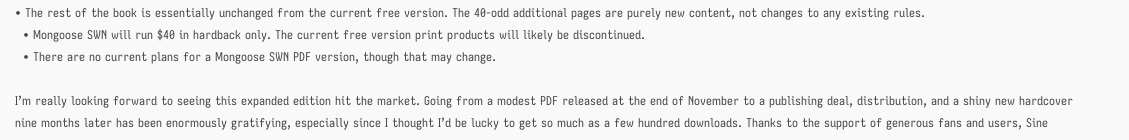• The rest of the book is essentially unchanged from the current free version. The 40-odd additional pages are purely new content, not changes to any existing rules.
  • Mongoose SWN will run $40 in hardback only. The current free version print products will likely be discontinued.
  • There are no current plans for a Mongoose SWN PDF version, though that may change.

I’m really looking forward to seeing this expanded edition hit the market. Going from a modest PDF released at the end of November to a publishing deal, distribution, and a shiny new hardcover nine months later has been enormously gratifying, especially since I thought I’d be lucky to get so much as a few hundred downloads. Thanks to the support of generous fans and users, Sine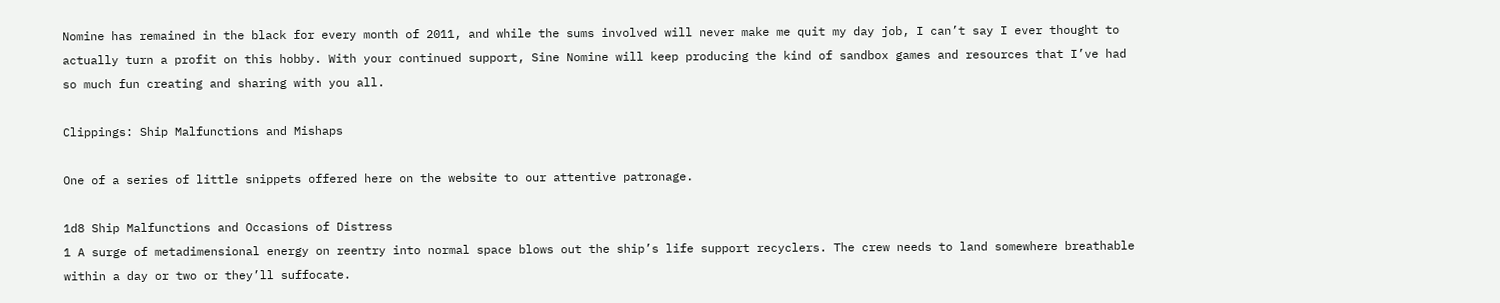Nomine has remained in the black for every month of 2011, and while the sums involved will never make me quit my day job, I can’t say I ever thought to actually turn a profit on this hobby. With your continued support, Sine Nomine will keep producing the kind of sandbox games and resources that I’ve had so much fun creating and sharing with you all.

Clippings: Ship Malfunctions and Mishaps

One of a series of little snippets offered here on the website to our attentive patronage.

1d8 Ship Malfunctions and Occasions of Distress
1 A surge of metadimensional energy on reentry into normal space blows out the ship’s life support recyclers. The crew needs to land somewhere breathable within a day or two or they’ll suffocate.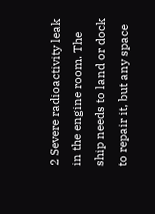2 Severe radioactivity leak in the engine room. The ship needs to land or dock to repair it, but any space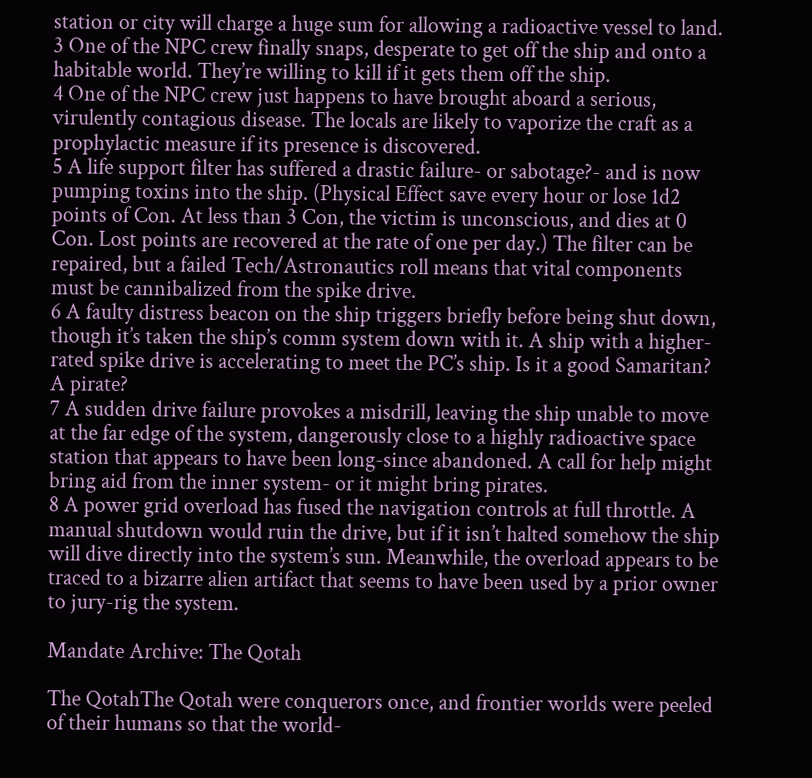station or city will charge a huge sum for allowing a radioactive vessel to land.
3 One of the NPC crew finally snaps, desperate to get off the ship and onto a habitable world. They’re willing to kill if it gets them off the ship.
4 One of the NPC crew just happens to have brought aboard a serious, virulently contagious disease. The locals are likely to vaporize the craft as a prophylactic measure if its presence is discovered.
5 A life support filter has suffered a drastic failure- or sabotage?- and is now pumping toxins into the ship. (Physical Effect save every hour or lose 1d2 points of Con. At less than 3 Con, the victim is unconscious, and dies at 0 Con. Lost points are recovered at the rate of one per day.) The filter can be repaired, but a failed Tech/Astronautics roll means that vital components must be cannibalized from the spike drive.
6 A faulty distress beacon on the ship triggers briefly before being shut down, though it’s taken the ship’s comm system down with it. A ship with a higher-rated spike drive is accelerating to meet the PC’s ship. Is it a good Samaritan? A pirate?
7 A sudden drive failure provokes a misdrill, leaving the ship unable to move at the far edge of the system, dangerously close to a highly radioactive space station that appears to have been long-since abandoned. A call for help might bring aid from the inner system- or it might bring pirates.
8 A power grid overload has fused the navigation controls at full throttle. A manual shutdown would ruin the drive, but if it isn’t halted somehow the ship will dive directly into the system’s sun. Meanwhile, the overload appears to be traced to a bizarre alien artifact that seems to have been used by a prior owner to jury-rig the system.

Mandate Archive: The Qotah

The QotahThe Qotah were conquerors once, and frontier worlds were peeled of their humans so that the world-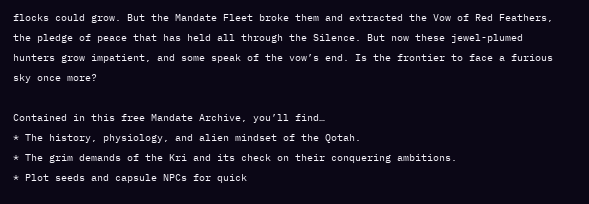flocks could grow. But the Mandate Fleet broke them and extracted the Vow of Red Feathers, the pledge of peace that has held all through the Silence. But now these jewel-plumed hunters grow impatient, and some speak of the vow’s end. Is the frontier to face a furious sky once more?

Contained in this free Mandate Archive, you’ll find…
* The history, physiology, and alien mindset of the Qotah.
* The grim demands of the Kri and its check on their conquering ambitions.
* Plot seeds and capsule NPCs for quick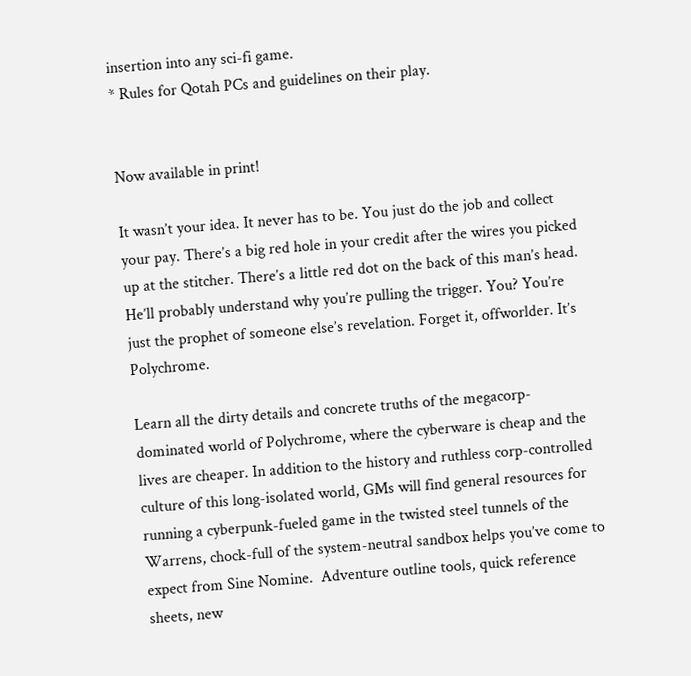insertion into any sci-fi game.
* Rules for Qotah PCs and guidelines on their play.


Now available in print!

It wasn’t your idea. It never has to be. You just do the job and collect your pay. There’s a big red hole in your credit after the wires you picked up at the stitcher. There’s a little red dot on the back of this man’s head. He’ll probably understand why you’re pulling the trigger. You? You’re just the prophet of someone else’s revelation. Forget it, offworlder. It’s Polychrome.

Learn all the dirty details and concrete truths of the megacorp-dominated world of Polychrome, where the cyberware is cheap and the lives are cheaper. In addition to the history and ruthless corp-controlled culture of this long-isolated world, GMs will find general resources for running a cyberpunk-fueled game in the twisted steel tunnels of the Warrens, chock-full of the system-neutral sandbox helps you’ve come to expect from Sine Nomine.  Adventure outline tools, quick reference sheets, new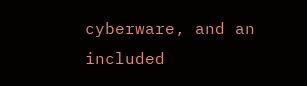cyberware, and an included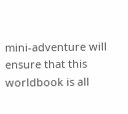mini-adventure will ensure that this worldbook is all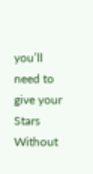you’ll need to give your Stars Without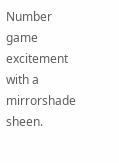Number game excitement with a mirrorshade sheen.